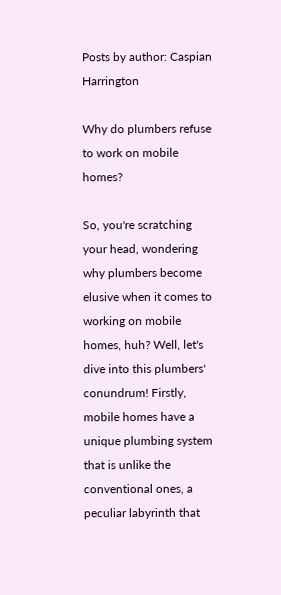Posts by author: Caspian Harrington

Why do plumbers refuse to work on mobile homes?

So, you're scratching your head, wondering why plumbers become elusive when it comes to working on mobile homes, huh? Well, let's dive into this plumbers' conundrum! Firstly, mobile homes have a unique plumbing system that is unlike the conventional ones, a peculiar labyrinth that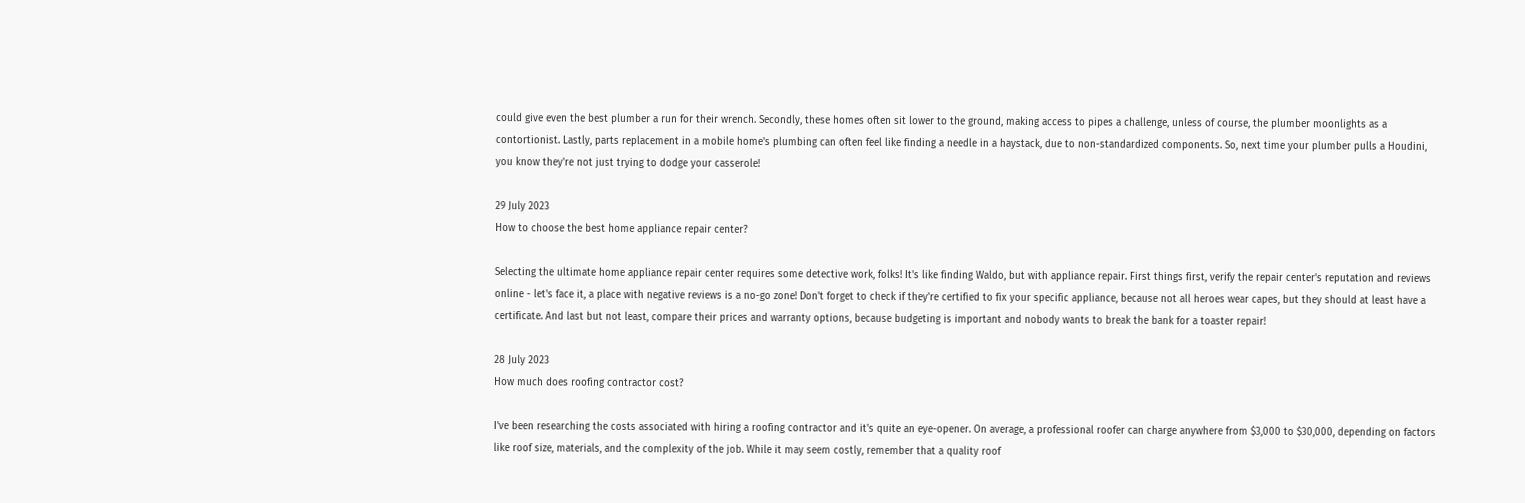could give even the best plumber a run for their wrench. Secondly, these homes often sit lower to the ground, making access to pipes a challenge, unless of course, the plumber moonlights as a contortionist. Lastly, parts replacement in a mobile home's plumbing can often feel like finding a needle in a haystack, due to non-standardized components. So, next time your plumber pulls a Houdini, you know they're not just trying to dodge your casserole!

29 July 2023
How to choose the best home appliance repair center?

Selecting the ultimate home appliance repair center requires some detective work, folks! It's like finding Waldo, but with appliance repair. First things first, verify the repair center's reputation and reviews online - let's face it, a place with negative reviews is a no-go zone! Don't forget to check if they're certified to fix your specific appliance, because not all heroes wear capes, but they should at least have a certificate. And last but not least, compare their prices and warranty options, because budgeting is important and nobody wants to break the bank for a toaster repair!

28 July 2023
How much does roofing contractor cost?

I've been researching the costs associated with hiring a roofing contractor and it's quite an eye-opener. On average, a professional roofer can charge anywhere from $3,000 to $30,000, depending on factors like roof size, materials, and the complexity of the job. While it may seem costly, remember that a quality roof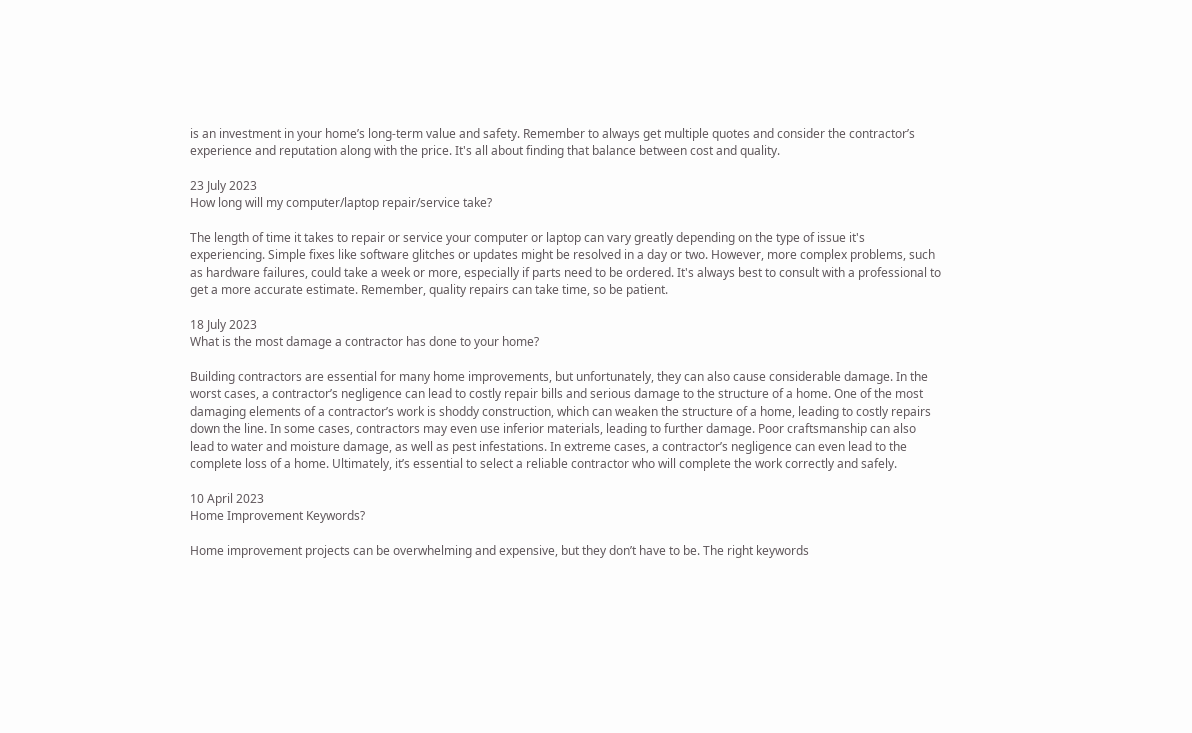is an investment in your home’s long-term value and safety. Remember to always get multiple quotes and consider the contractor’s experience and reputation along with the price. It's all about finding that balance between cost and quality.

23 July 2023
How long will my computer/laptop repair/service take?

The length of time it takes to repair or service your computer or laptop can vary greatly depending on the type of issue it's experiencing. Simple fixes like software glitches or updates might be resolved in a day or two. However, more complex problems, such as hardware failures, could take a week or more, especially if parts need to be ordered. It's always best to consult with a professional to get a more accurate estimate. Remember, quality repairs can take time, so be patient.

18 July 2023
What is the most damage a contractor has done to your home?

Building contractors are essential for many home improvements, but unfortunately, they can also cause considerable damage. In the worst cases, a contractor’s negligence can lead to costly repair bills and serious damage to the structure of a home. One of the most damaging elements of a contractor’s work is shoddy construction, which can weaken the structure of a home, leading to costly repairs down the line. In some cases, contractors may even use inferior materials, leading to further damage. Poor craftsmanship can also lead to water and moisture damage, as well as pest infestations. In extreme cases, a contractor’s negligence can even lead to the complete loss of a home. Ultimately, it’s essential to select a reliable contractor who will complete the work correctly and safely.

10 April 2023
Home Improvement Keywords?

Home improvement projects can be overwhelming and expensive, but they don’t have to be. The right keywords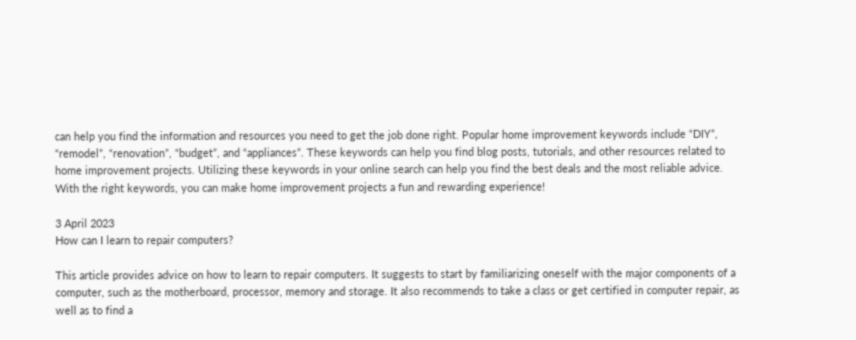can help you find the information and resources you need to get the job done right. Popular home improvement keywords include “DIY”, “remodel”, “renovation”, “budget”, and “appliances”. These keywords can help you find blog posts, tutorials, and other resources related to home improvement projects. Utilizing these keywords in your online search can help you find the best deals and the most reliable advice. With the right keywords, you can make home improvement projects a fun and rewarding experience!

3 April 2023
How can I learn to repair computers?

This article provides advice on how to learn to repair computers. It suggests to start by familiarizing oneself with the major components of a computer, such as the motherboard, processor, memory and storage. It also recommends to take a class or get certified in computer repair, as well as to find a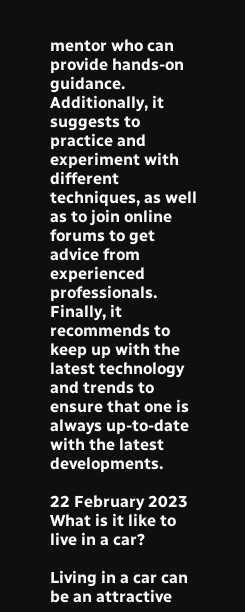mentor who can provide hands-on guidance. Additionally, it suggests to practice and experiment with different techniques, as well as to join online forums to get advice from experienced professionals. Finally, it recommends to keep up with the latest technology and trends to ensure that one is always up-to-date with the latest developments.

22 February 2023
What is it like to live in a car?

Living in a car can be an attractive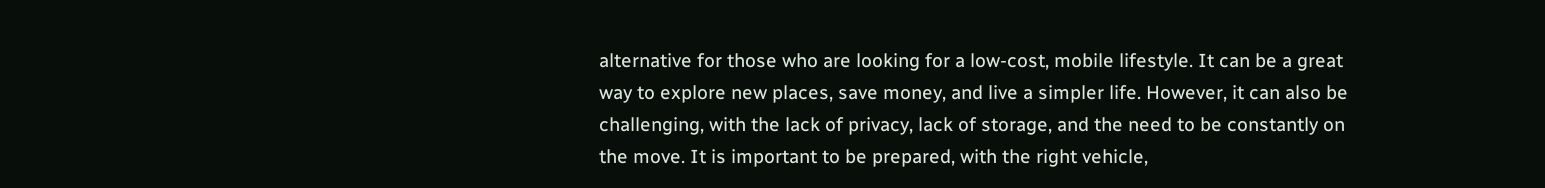alternative for those who are looking for a low-cost, mobile lifestyle. It can be a great way to explore new places, save money, and live a simpler life. However, it can also be challenging, with the lack of privacy, lack of storage, and the need to be constantly on the move. It is important to be prepared, with the right vehicle,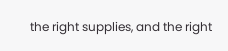the right supplies, and the right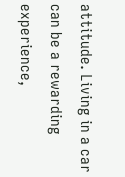attitude. Living in a car can be a rewarding experience,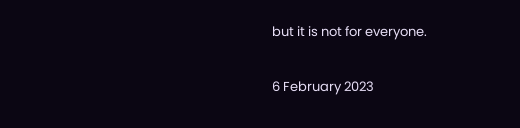but it is not for everyone.

6 February 2023